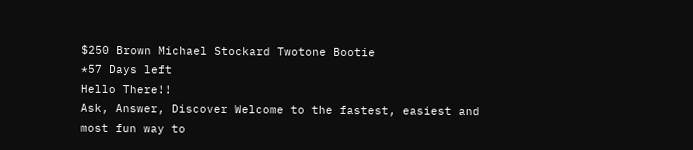$250 Brown Michael Stockard Twotone Bootie
*57 Days left
Hello There!!
Ask, Answer, Discover Welcome to the fastest, easiest and most fun way to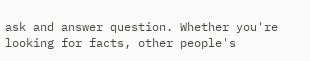ask and answer question. Whether you're looking for facts, other people's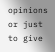opinions or just to give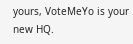yours, VoteMeYo is your new HQ.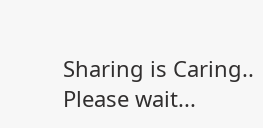Sharing is Caring..
Please wait...